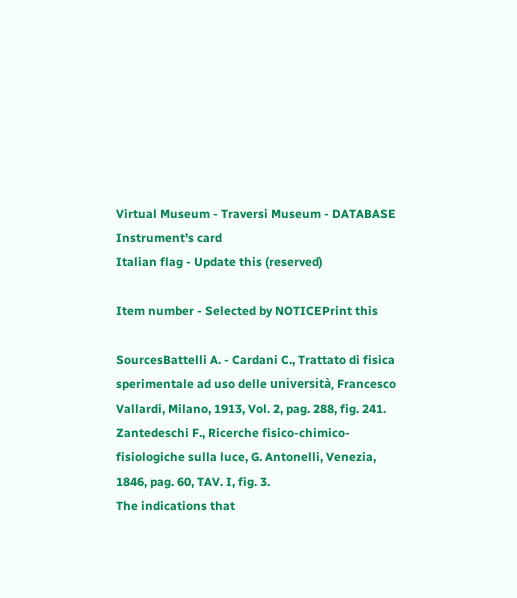Virtual Museum - Traversi Museum - DATABASE
Instrument's card
Italian flag - Update this (reserved)

Item number - Selected by NOTICEPrint this

SourcesBattelli A. - Cardani C., Trattato di fisica sperimentale ad uso delle università, Francesco Vallardi, Milano, 1913, Vol. 2, pag. 288, fig. 241.
Zantedeschi F., Ricerche fisico-chimico-fisiologiche sulla luce, G. Antonelli, Venezia, 1846, pag. 60, TAV. I, fig. 3.
The indications that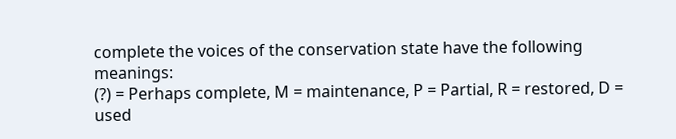complete the voices of the conservation state have the following meanings:
(?) = Perhaps complete, M = maintenance, P = Partial, R = restored, D = used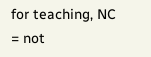for teaching, NC = not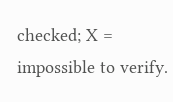checked; X = impossible to verify.